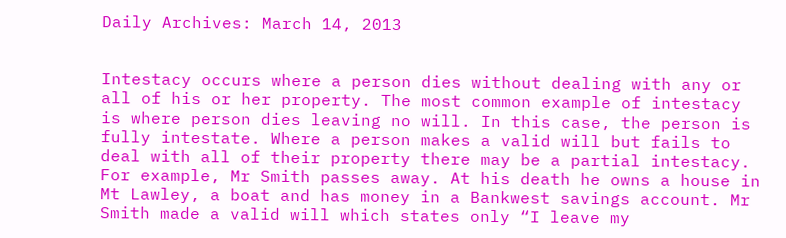Daily Archives: March 14, 2013


Intestacy occurs where a person dies without dealing with any or all of his or her property. The most common example of intestacy is where person dies leaving no will. In this case, the person is fully intestate. Where a person makes a valid will but fails to deal with all of their property there may be a partial intestacy. For example, Mr Smith passes away. At his death he owns a house in Mt Lawley, a boat and has money in a Bankwest savings account. Mr Smith made a valid will which states only “I leave my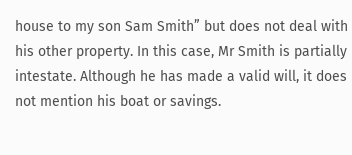house to my son Sam Smith” but does not deal with his other property. In this case, Mr Smith is partially intestate. Although he has made a valid will, it does not mention his boat or savings.